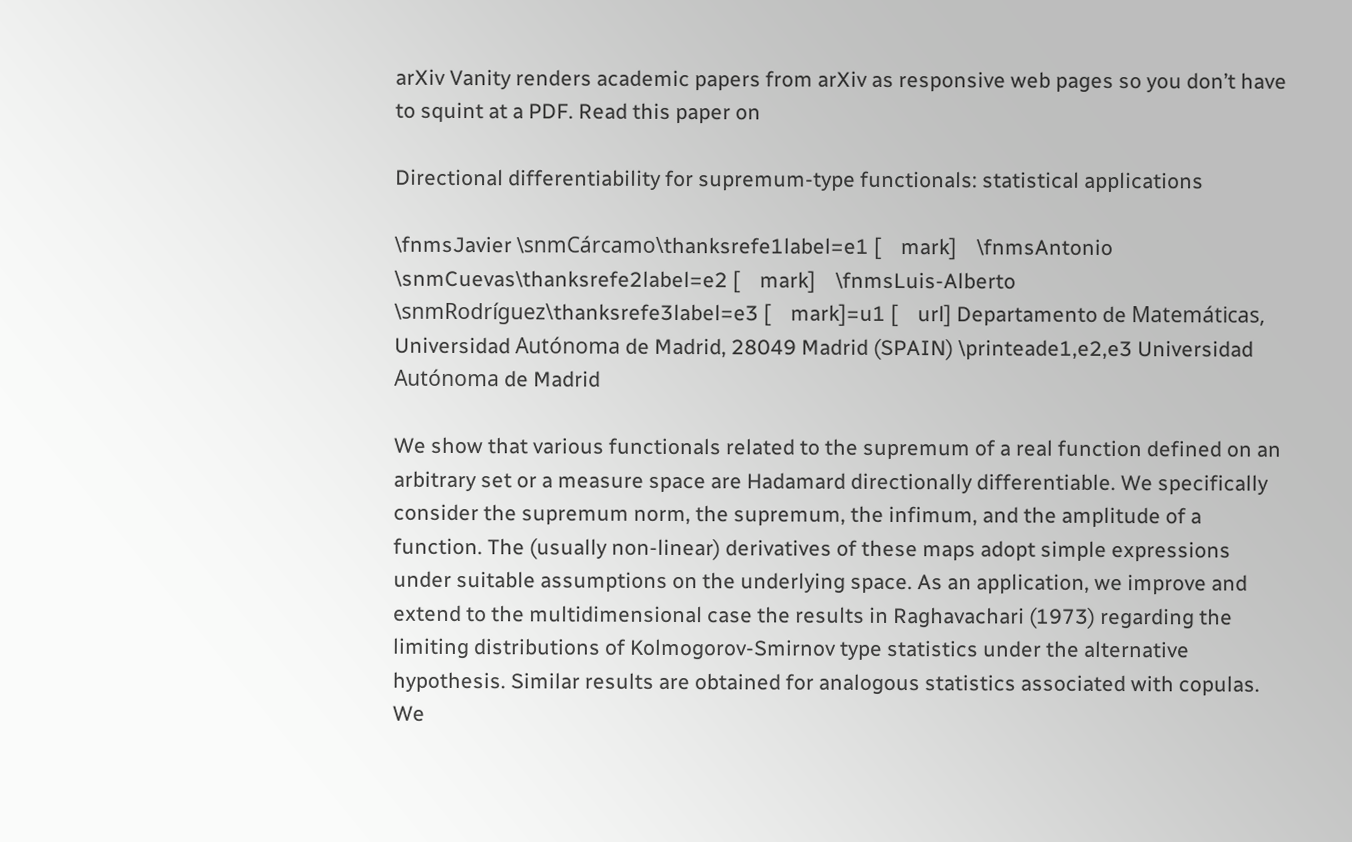arXiv Vanity renders academic papers from arXiv as responsive web pages so you don’t have to squint at a PDF. Read this paper on

Directional differentiability for supremum-type functionals: statistical applications

\fnmsJavier \snmCárcamo\thanksrefe1label=e1 [    mark]    \fnmsAntonio \snmCuevas\thanksrefe2label=e2 [    mark]    \fnmsLuis-Alberto \snmRodríguez\thanksrefe3label=e3 [    mark]=u1 [    url] Departamento de Matemáticas, Universidad Autónoma de Madrid, 28049 Madrid (SPAIN) \printeade1,e2,e3 Universidad Autónoma de Madrid

We show that various functionals related to the supremum of a real function defined on an arbitrary set or a measure space are Hadamard directionally differentiable. We specifically consider the supremum norm, the supremum, the infimum, and the amplitude of a function. The (usually non-linear) derivatives of these maps adopt simple expressions under suitable assumptions on the underlying space. As an application, we improve and extend to the multidimensional case the results in Raghavachari (1973) regarding the limiting distributions of Kolmogorov-Smirnov type statistics under the alternative hypothesis. Similar results are obtained for analogous statistics associated with copulas. We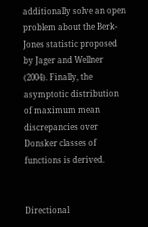additionally solve an open problem about the Berk-Jones statistic proposed by Jager and Wellner (2004). Finally, the asymptotic distribution of maximum mean discrepancies over Donsker classes of functions is derived.


Directional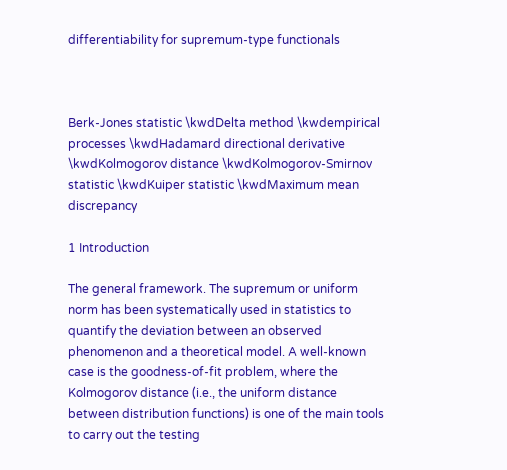differentiability for supremum-type functionals



Berk-Jones statistic \kwdDelta method \kwdempirical processes \kwdHadamard directional derivative \kwdKolmogorov distance \kwdKolmogorov-Smirnov statistic \kwdKuiper statistic \kwdMaximum mean discrepancy

1 Introduction

The general framework. The supremum or uniform norm has been systematically used in statistics to quantify the deviation between an observed phenomenon and a theoretical model. A well-known case is the goodness-of-fit problem, where the Kolmogorov distance (i.e., the uniform distance between distribution functions) is one of the main tools to carry out the testing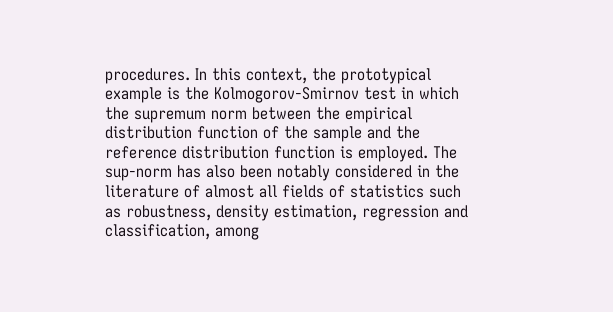procedures. In this context, the prototypical example is the Kolmogorov-Smirnov test in which the supremum norm between the empirical distribution function of the sample and the reference distribution function is employed. The sup-norm has also been notably considered in the literature of almost all fields of statistics such as robustness, density estimation, regression and classification, among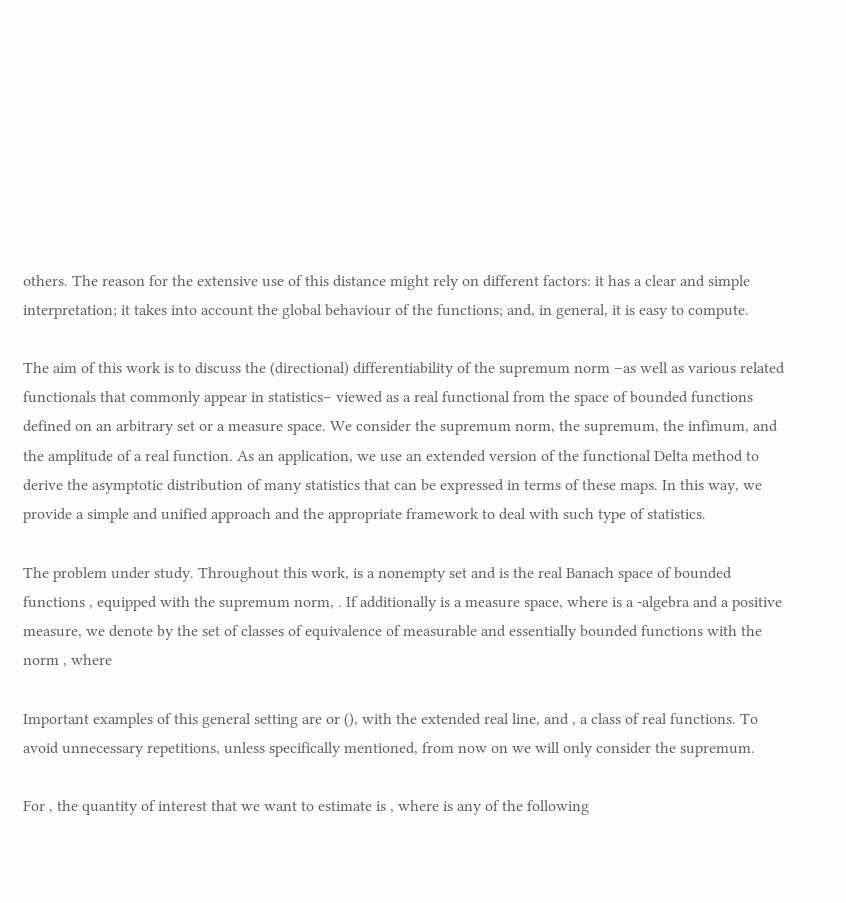others. The reason for the extensive use of this distance might rely on different factors: it has a clear and simple interpretation; it takes into account the global behaviour of the functions; and, in general, it is easy to compute.

The aim of this work is to discuss the (directional) differentiability of the supremum norm –as well as various related functionals that commonly appear in statistics– viewed as a real functional from the space of bounded functions defined on an arbitrary set or a measure space. We consider the supremum norm, the supremum, the infimum, and the amplitude of a real function. As an application, we use an extended version of the functional Delta method to derive the asymptotic distribution of many statistics that can be expressed in terms of these maps. In this way, we provide a simple and unified approach and the appropriate framework to deal with such type of statistics.

The problem under study. Throughout this work, is a nonempty set and is the real Banach space of bounded functions , equipped with the supremum norm, . If additionally is a measure space, where is a -algebra and a positive measure, we denote by the set of classes of equivalence of measurable and essentially bounded functions with the norm , where

Important examples of this general setting are or (), with the extended real line, and , a class of real functions. To avoid unnecessary repetitions, unless specifically mentioned, from now on we will only consider the supremum.

For , the quantity of interest that we want to estimate is , where is any of the following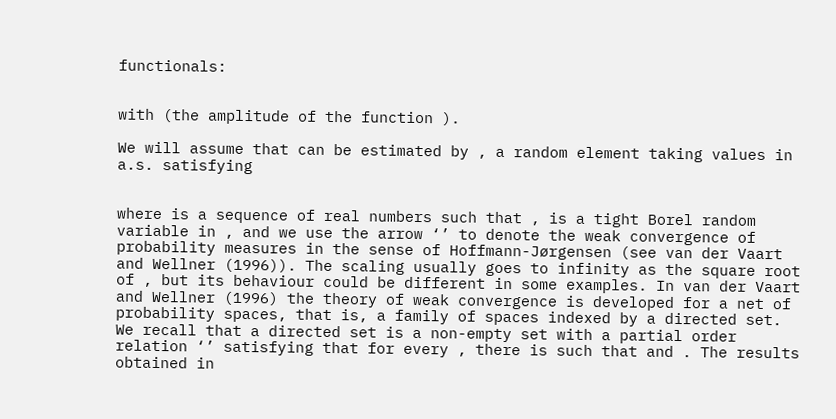functionals:


with (the amplitude of the function ).

We will assume that can be estimated by , a random element taking values in a.s. satisfying


where is a sequence of real numbers such that , is a tight Borel random variable in , and we use the arrow ‘’ to denote the weak convergence of probability measures in the sense of Hoffmann-Jørgensen (see van der Vaart and Wellner (1996)). The scaling usually goes to infinity as the square root of , but its behaviour could be different in some examples. In van der Vaart and Wellner (1996) the theory of weak convergence is developed for a net of probability spaces, that is, a family of spaces indexed by a directed set. We recall that a directed set is a non-empty set with a partial order relation ‘’ satisfying that for every , there is such that and . The results obtained in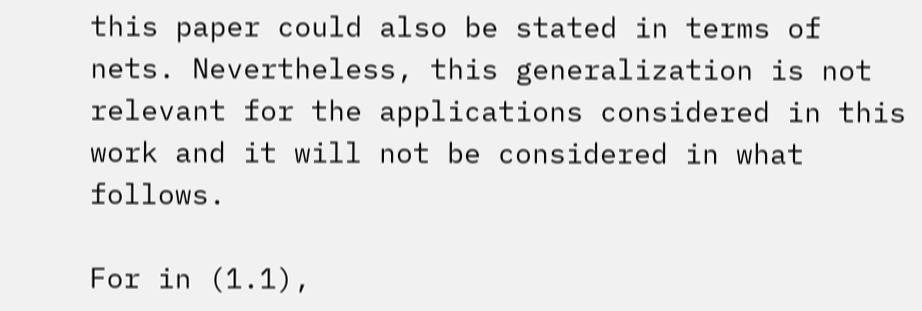this paper could also be stated in terms of nets. Nevertheless, this generalization is not relevant for the applications considered in this work and it will not be considered in what follows.

For in (1.1),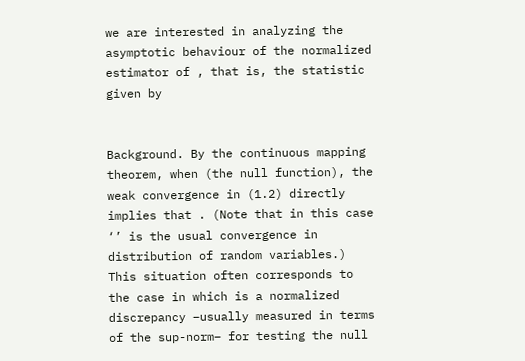we are interested in analyzing the asymptotic behaviour of the normalized estimator of , that is, the statistic given by


Background. By the continuous mapping theorem, when (the null function), the weak convergence in (1.2) directly implies that . (Note that in this case ‘’ is the usual convergence in distribution of random variables.) This situation often corresponds to the case in which is a normalized discrepancy –usually measured in terms of the sup-norm– for testing the null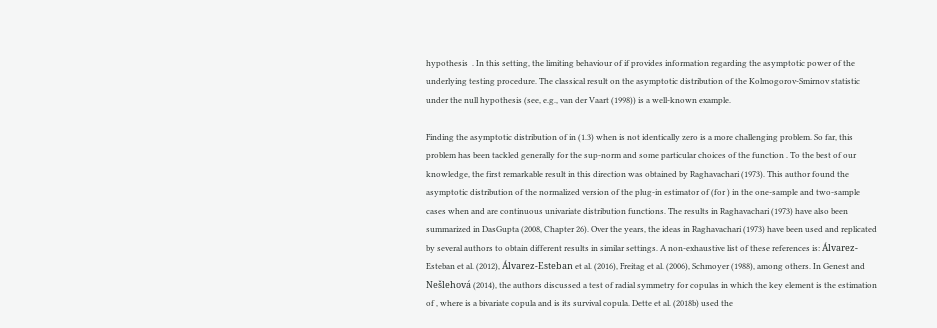hypothesis  . In this setting, the limiting behaviour of if provides information regarding the asymptotic power of the underlying testing procedure. The classical result on the asymptotic distribution of the Kolmogorov-Smirnov statistic under the null hypothesis (see, e.g., van der Vaart (1998)) is a well-known example.

Finding the asymptotic distribution of in (1.3) when is not identically zero is a more challenging problem. So far, this problem has been tackled generally for the sup-norm and some particular choices of the function . To the best of our knowledge, the first remarkable result in this direction was obtained by Raghavachari (1973). This author found the asymptotic distribution of the normalized version of the plug-in estimator of (for ) in the one-sample and two-sample cases when and are continuous univariate distribution functions. The results in Raghavachari (1973) have also been summarized in DasGupta (2008, Chapter 26). Over the years, the ideas in Raghavachari (1973) have been used and replicated by several authors to obtain different results in similar settings. A non-exhaustive list of these references is: Álvarez-Esteban et al. (2012), Álvarez-Esteban et al. (2016), Freitag et al. (2006), Schmoyer (1988), among others. In Genest and Nešlehová (2014), the authors discussed a test of radial symmetry for copulas in which the key element is the estimation of , where is a bivariate copula and is its survival copula. Dette et al. (2018b) used the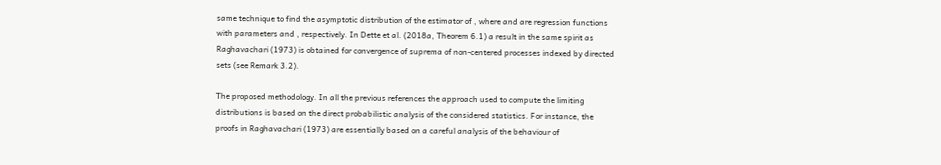same technique to find the asymptotic distribution of the estimator of , where and are regression functions with parameters and , respectively. In Dette et al. (2018a, Theorem 6.1) a result in the same spirit as Raghavachari (1973) is obtained for convergence of suprema of non-centered processes indexed by directed sets (see Remark 3.2).

The proposed methodology. In all the previous references the approach used to compute the limiting distributions is based on the direct probabilistic analysis of the considered statistics. For instance, the proofs in Raghavachari (1973) are essentially based on a careful analysis of the behaviour of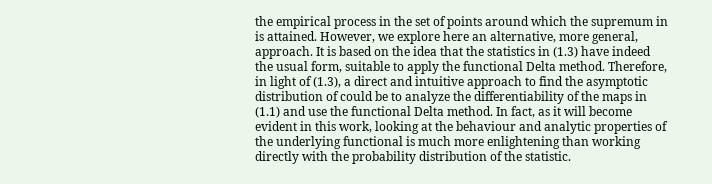the empirical process in the set of points around which the supremum in is attained. However, we explore here an alternative, more general, approach. It is based on the idea that the statistics in (1.3) have indeed the usual form, suitable to apply the functional Delta method. Therefore, in light of (1.3), a direct and intuitive approach to find the asymptotic distribution of could be to analyze the differentiability of the maps in (1.1) and use the functional Delta method. In fact, as it will become evident in this work, looking at the behaviour and analytic properties of the underlying functional is much more enlightening than working directly with the probability distribution of the statistic.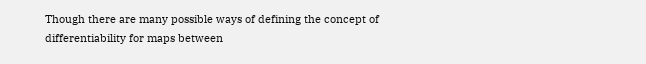Though there are many possible ways of defining the concept of differentiability for maps between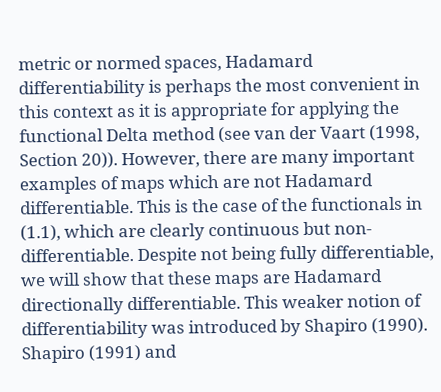metric or normed spaces, Hadamard differentiability is perhaps the most convenient in this context as it is appropriate for applying the functional Delta method (see van der Vaart (1998, Section 20)). However, there are many important examples of maps which are not Hadamard differentiable. This is the case of the functionals in (1.1), which are clearly continuous but non-differentiable. Despite not being fully differentiable, we will show that these maps are Hadamard directionally differentiable. This weaker notion of differentiability was introduced by Shapiro (1990). Shapiro (1991) and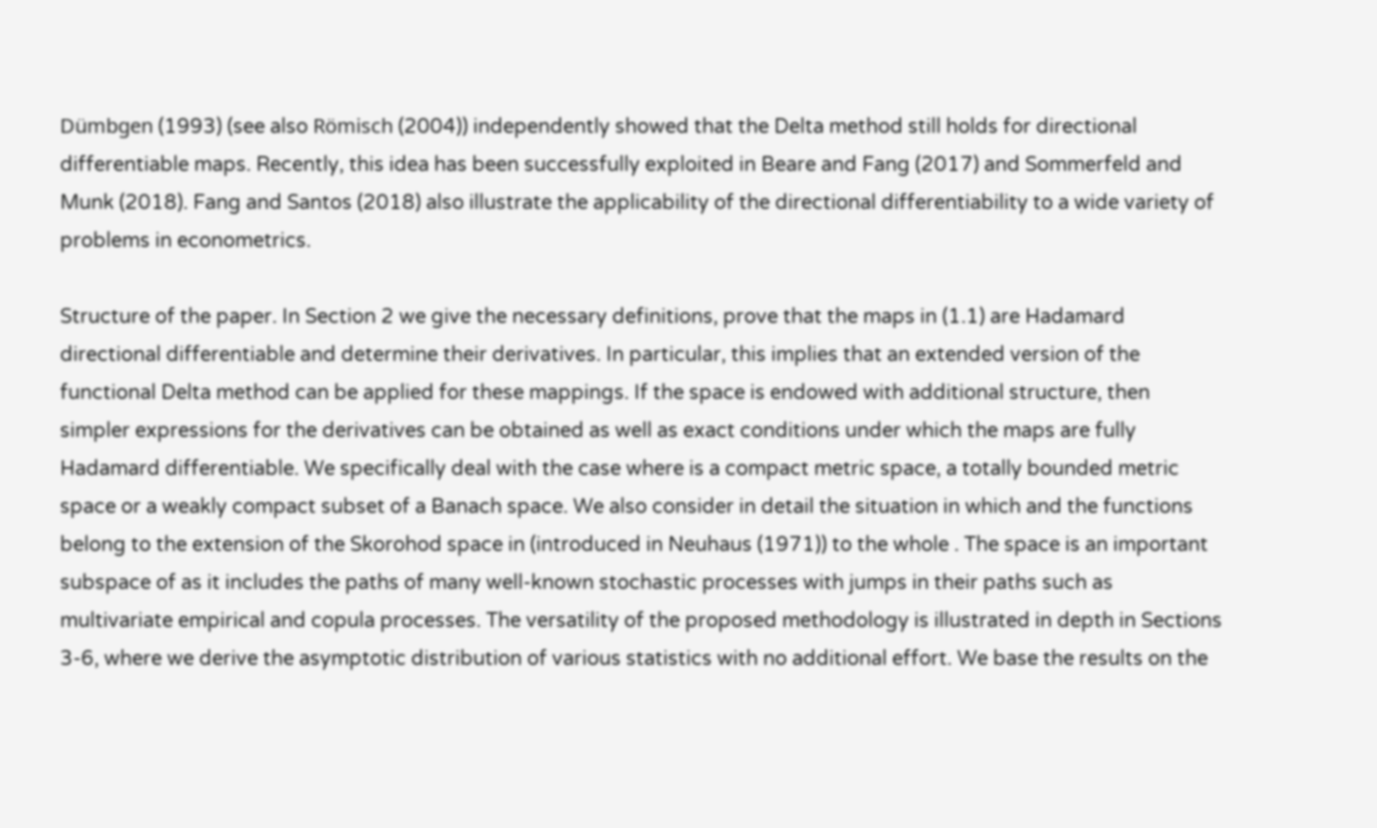Dümbgen (1993) (see also Römisch (2004)) independently showed that the Delta method still holds for directional differentiable maps. Recently, this idea has been successfully exploited in Beare and Fang (2017) and Sommerfeld and Munk (2018). Fang and Santos (2018) also illustrate the applicability of the directional differentiability to a wide variety of problems in econometrics.

Structure of the paper. In Section 2 we give the necessary definitions, prove that the maps in (1.1) are Hadamard directional differentiable and determine their derivatives. In particular, this implies that an extended version of the functional Delta method can be applied for these mappings. If the space is endowed with additional structure, then simpler expressions for the derivatives can be obtained as well as exact conditions under which the maps are fully Hadamard differentiable. We specifically deal with the case where is a compact metric space, a totally bounded metric space or a weakly compact subset of a Banach space. We also consider in detail the situation in which and the functions belong to the extension of the Skorohod space in (introduced in Neuhaus (1971)) to the whole . The space is an important subspace of as it includes the paths of many well-known stochastic processes with jumps in their paths such as multivariate empirical and copula processes. The versatility of the proposed methodology is illustrated in depth in Sections 3-6, where we derive the asymptotic distribution of various statistics with no additional effort. We base the results on the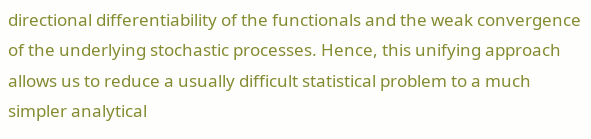directional differentiability of the functionals and the weak convergence of the underlying stochastic processes. Hence, this unifying approach allows us to reduce a usually difficult statistical problem to a much simpler analytical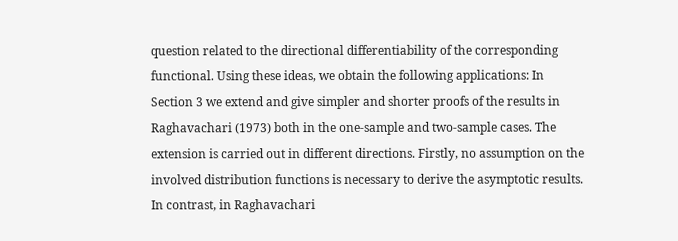question related to the directional differentiability of the corresponding functional. Using these ideas, we obtain the following applications: In Section 3 we extend and give simpler and shorter proofs of the results in Raghavachari (1973) both in the one-sample and two-sample cases. The extension is carried out in different directions. Firstly, no assumption on the involved distribution functions is necessary to derive the asymptotic results. In contrast, in Raghavachari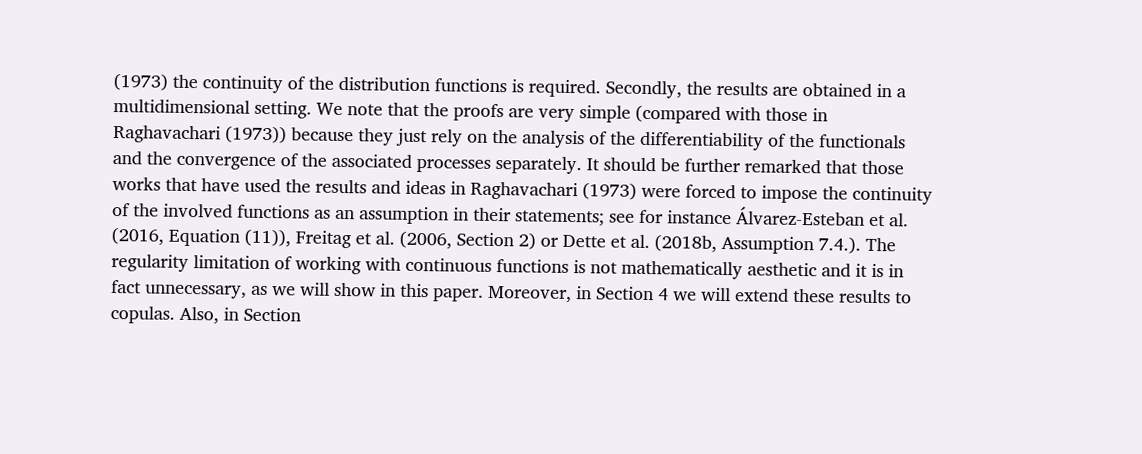(1973) the continuity of the distribution functions is required. Secondly, the results are obtained in a multidimensional setting. We note that the proofs are very simple (compared with those in Raghavachari (1973)) because they just rely on the analysis of the differentiability of the functionals and the convergence of the associated processes separately. It should be further remarked that those works that have used the results and ideas in Raghavachari (1973) were forced to impose the continuity of the involved functions as an assumption in their statements; see for instance Álvarez-Esteban et al. (2016, Equation (11)), Freitag et al. (2006, Section 2) or Dette et al. (2018b, Assumption 7.4.). The regularity limitation of working with continuous functions is not mathematically aesthetic and it is in fact unnecessary, as we will show in this paper. Moreover, in Section 4 we will extend these results to copulas. Also, in Section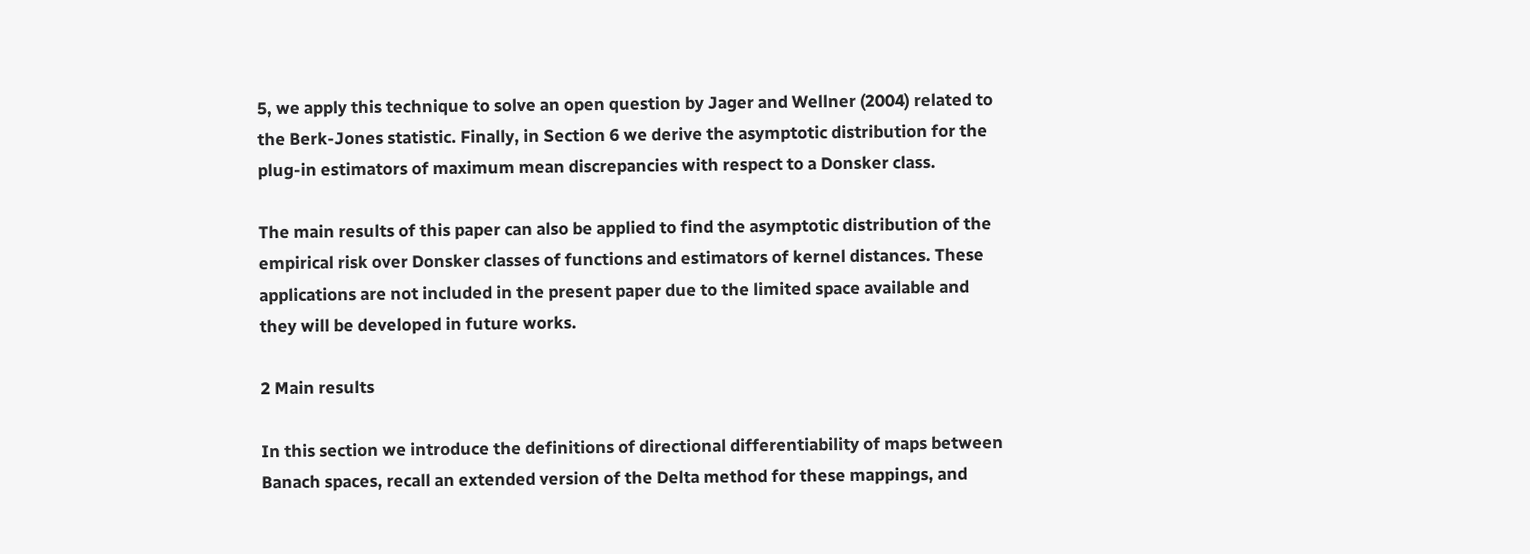5, we apply this technique to solve an open question by Jager and Wellner (2004) related to the Berk-Jones statistic. Finally, in Section 6 we derive the asymptotic distribution for the plug-in estimators of maximum mean discrepancies with respect to a Donsker class.

The main results of this paper can also be applied to find the asymptotic distribution of the empirical risk over Donsker classes of functions and estimators of kernel distances. These applications are not included in the present paper due to the limited space available and they will be developed in future works.

2 Main results

In this section we introduce the definitions of directional differentiability of maps between Banach spaces, recall an extended version of the Delta method for these mappings, and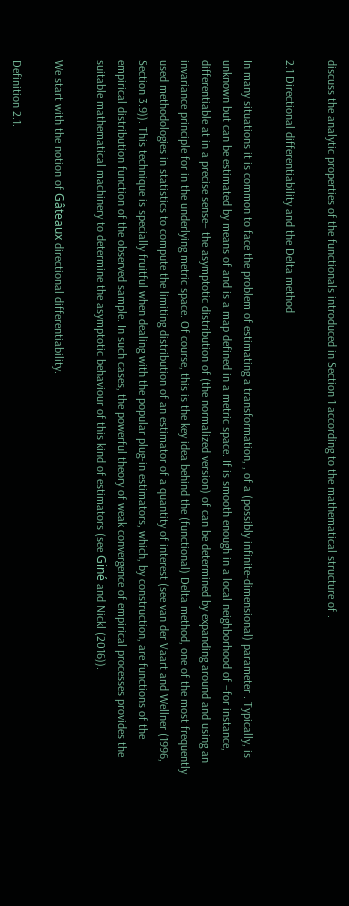discuss the analytic properties of the functionals introduced in Section 1 according to the mathematical structure of .

2.1 Directional differentiability and the Delta method

In many situations it is common to face the problem of estimating a transformation, , of a (possibly infinite-dimensional) parameter . Typically, is unknown but can be estimated by means of and is a map defined in a metric space. If is smooth enough in a local neighborhood of –for instance, differentiable at in a precise sense– the asymptotic distribution of (the normalized version) of can be determined by expanding around and using an invariance principle for in the underlying metric space. Of course, this is the key idea behind the (functional) Delta method, one of the most frequently used methodologies in statistics to compute the limiting distribution of an estimator of a quantity of interest (see van der Vaart and Wellner (1996, Section 3.9)). This technique is specially fruitful when dealing with the popular plug-in estimators, which, by construction, are functions of the empirical distribution function of the observed sample. In such cases, the powerful theory of weak convergence of empirical processes provides the suitable mathematical machinery to determine the asymptotic behaviour of this kind of estimators (see Giné and Nickl (2016)).

We start with the notion of Gâteaux directional differentiability.

Definition 2.1.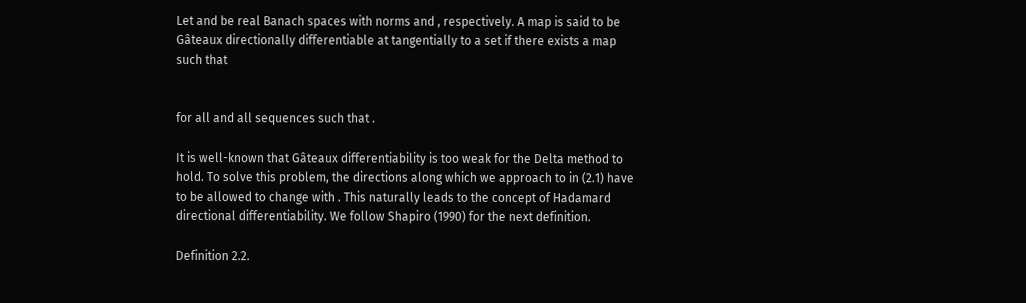Let and be real Banach spaces with norms and , respectively. A map is said to be Gâteaux directionally differentiable at tangentially to a set if there exists a map such that


for all and all sequences such that .

It is well-known that Gâteaux differentiability is too weak for the Delta method to hold. To solve this problem, the directions along which we approach to in (2.1) have to be allowed to change with . This naturally leads to the concept of Hadamard directional differentiability. We follow Shapiro (1990) for the next definition.

Definition 2.2.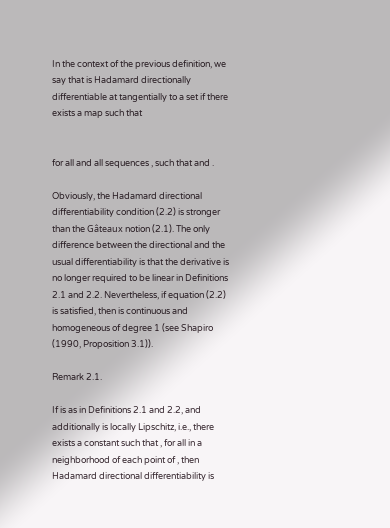In the context of the previous definition, we say that is Hadamard directionally differentiable at tangentially to a set if there exists a map such that


for all and all sequences , such that and .

Obviously, the Hadamard directional differentiability condition (2.2) is stronger than the Gâteaux notion (2.1). The only difference between the directional and the usual differentiability is that the derivative is no longer required to be linear in Definitions 2.1 and 2.2. Nevertheless, if equation (2.2) is satisfied, then is continuous and homogeneous of degree 1 (see Shapiro (1990, Proposition 3.1)).

Remark 2.1.

If is as in Definitions 2.1 and 2.2, and additionally is locally Lipschitz, i.e., there exists a constant such that , for all in a neighborhood of each point of , then Hadamard directional differentiability is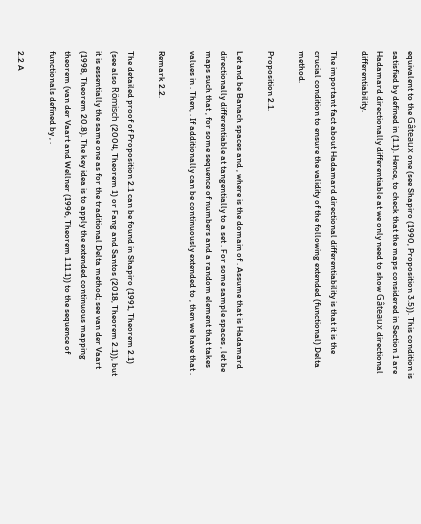equivalent to the Gâteaux one (see Shapiro (1990, Proposition 3.5)). This condition is satisfied by defined in (1.1). Hence, to check that the maps considered in Section 1 are Hadamard directionally differentiable at we only need to show Gâteaux directional differentiability.

The important fact about Hadamard directional differentiability is that it is the crucial condition to ensure the validity of the following extended (functional) Delta method.

Proposition 2.1.

Let and be Banach spaces and , where is the domain of . Assume that is Hadamard directionally differentiable at tangentially to a set . For some sample spaces , let be maps such that , for some sequence of numbers and a random element that takes values in . Then, . If additionally can be continuously extended to , then we have that .

Remark 2.2.

The detailed proof of Proposition 2.1 can be found in Shapiro (1991, Theorem 2.1) (see also Römisch (2004, Theorem 1) or Fang and Santos (2018, Theorem 2.1)), but it is essentially the same one as for the traditional Delta method; see van der Vaart (1998, Theorem 20.8). The key idea is to apply the extended continuous mapping theorem (van der Vaart and Wellner (1996, Theorem 1.11.1)) to the sequence of functionals defined by , .

2.2 A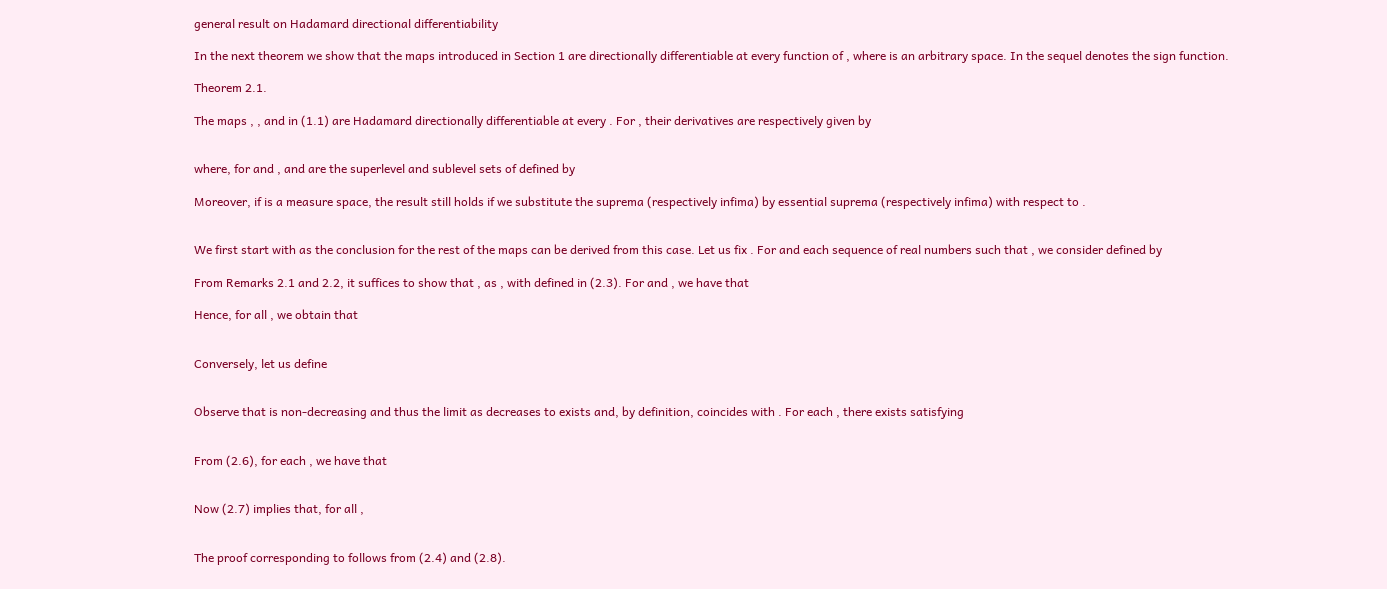general result on Hadamard directional differentiability

In the next theorem we show that the maps introduced in Section 1 are directionally differentiable at every function of , where is an arbitrary space. In the sequel denotes the sign function.

Theorem 2.1.

The maps , , and in (1.1) are Hadamard directionally differentiable at every . For , their derivatives are respectively given by


where, for and , and are the superlevel and sublevel sets of defined by

Moreover, if is a measure space, the result still holds if we substitute the suprema (respectively infima) by essential suprema (respectively infima) with respect to .


We first start with as the conclusion for the rest of the maps can be derived from this case. Let us fix . For and each sequence of real numbers such that , we consider defined by

From Remarks 2.1 and 2.2, it suffices to show that , as , with defined in (2.3). For and , we have that

Hence, for all , we obtain that


Conversely, let us define


Observe that is non-decreasing and thus the limit as decreases to exists and, by definition, coincides with . For each , there exists satisfying


From (2.6), for each , we have that


Now (2.7) implies that, for all ,


The proof corresponding to follows from (2.4) and (2.8).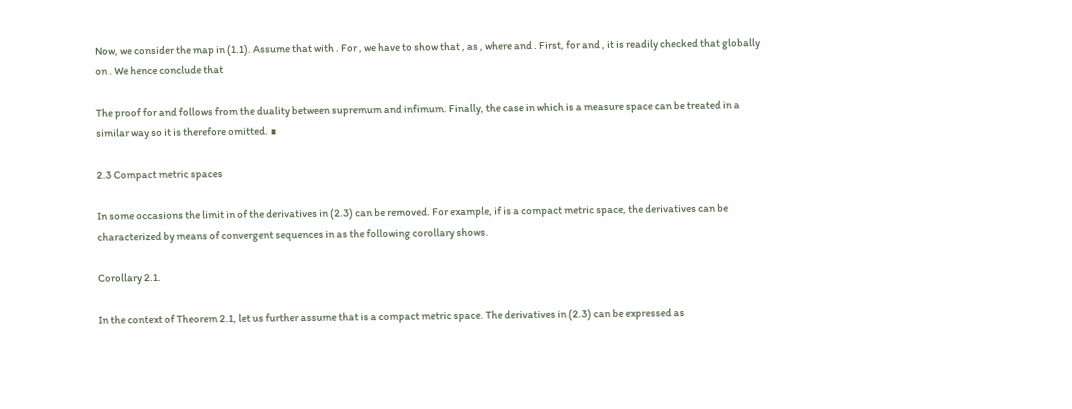Now, we consider the map in (1.1). Assume that with . For , we have to show that , as , where and . First, for and , it is readily checked that globally on . We hence conclude that

The proof for and follows from the duality between supremum and infimum. Finally, the case in which is a measure space can be treated in a similar way so it is therefore omitted. ∎

2.3 Compact metric spaces

In some occasions the limit in of the derivatives in (2.3) can be removed. For example, if is a compact metric space, the derivatives can be characterized by means of convergent sequences in as the following corollary shows.

Corollary 2.1.

In the context of Theorem 2.1, let us further assume that is a compact metric space. The derivatives in (2.3) can be expressed as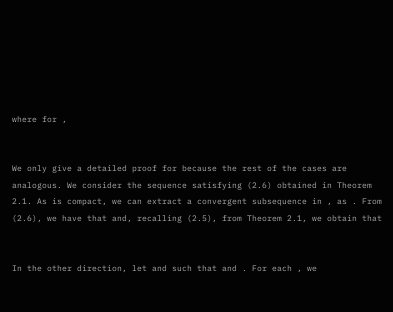where for ,


We only give a detailed proof for because the rest of the cases are analogous. We consider the sequence satisfying (2.6) obtained in Theorem 2.1. As is compact, we can extract a convergent subsequence in , as . From (2.6), we have that and, recalling (2.5), from Theorem 2.1, we obtain that


In the other direction, let and such that and . For each , we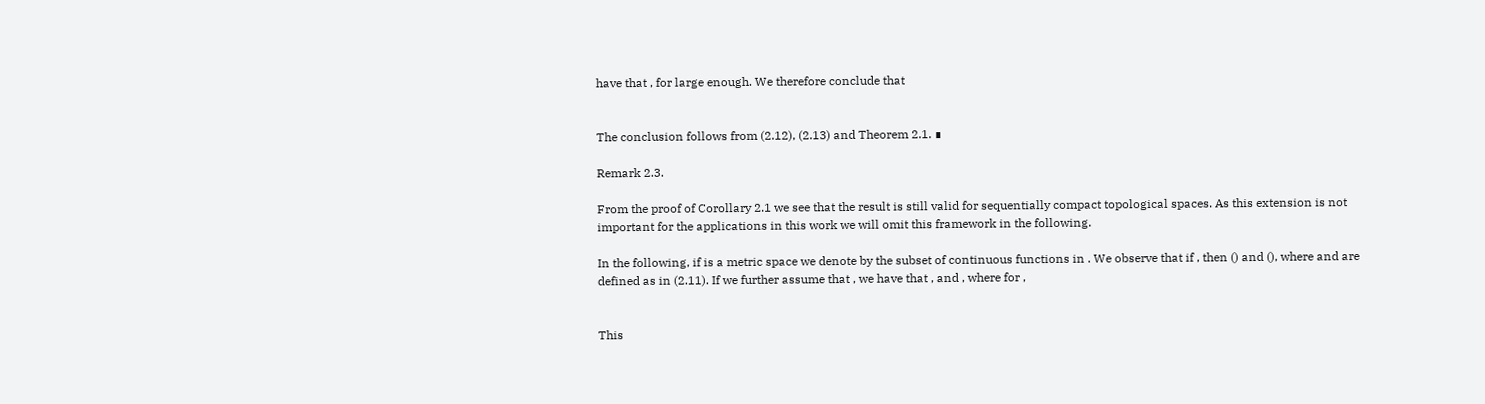have that , for large enough. We therefore conclude that


The conclusion follows from (2.12), (2.13) and Theorem 2.1. ∎

Remark 2.3.

From the proof of Corollary 2.1 we see that the result is still valid for sequentially compact topological spaces. As this extension is not important for the applications in this work we will omit this framework in the following.

In the following, if is a metric space we denote by the subset of continuous functions in . We observe that if , then () and (), where and are defined as in (2.11). If we further assume that , we have that , and , where for ,


This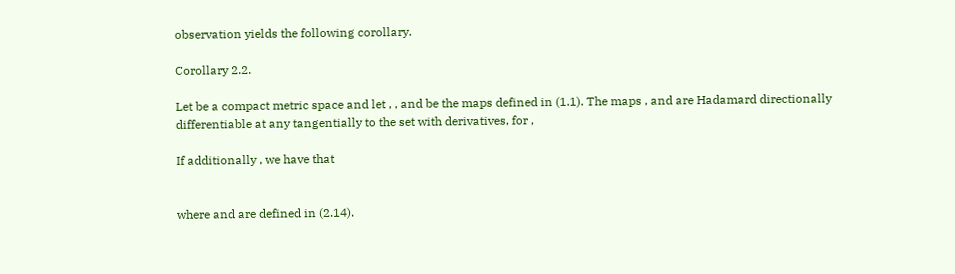observation yields the following corollary.

Corollary 2.2.

Let be a compact metric space and let , , and be the maps defined in (1.1). The maps , and are Hadamard directionally differentiable at any tangentially to the set with derivatives, for ,

If additionally , we have that


where and are defined in (2.14).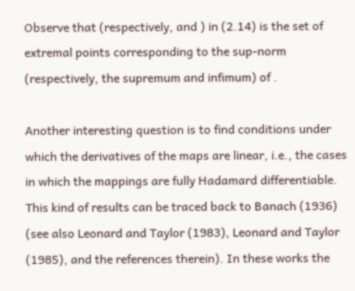Observe that (respectively, and ) in (2.14) is the set of extremal points corresponding to the sup-norm (respectively, the supremum and infimum) of .

Another interesting question is to find conditions under which the derivatives of the maps are linear, i.e., the cases in which the mappings are fully Hadamard differentiable. This kind of results can be traced back to Banach (1936) (see also Leonard and Taylor (1983), Leonard and Taylor (1985), and the references therein). In these works the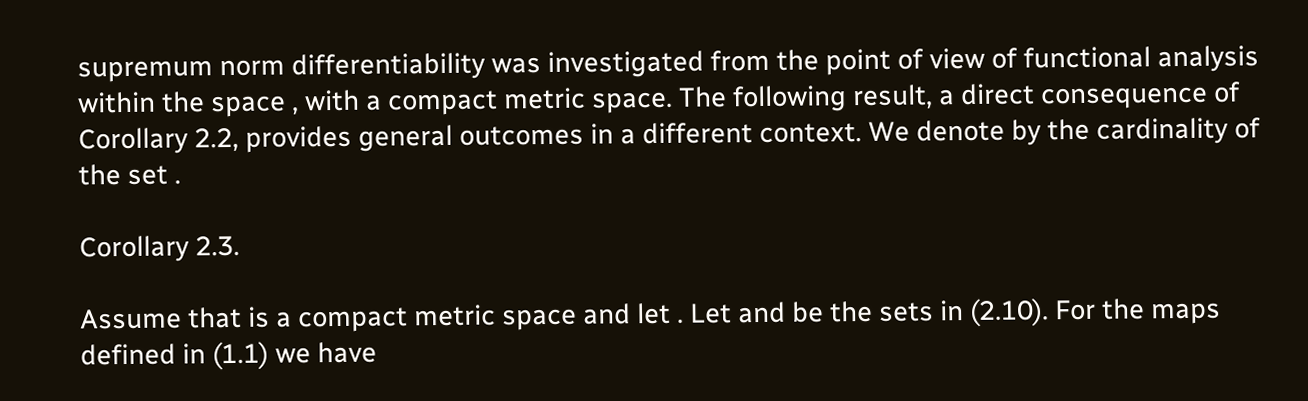supremum norm differentiability was investigated from the point of view of functional analysis within the space , with a compact metric space. The following result, a direct consequence of Corollary 2.2, provides general outcomes in a different context. We denote by the cardinality of the set .

Corollary 2.3.

Assume that is a compact metric space and let . Let and be the sets in (2.10). For the maps defined in (1.1) we have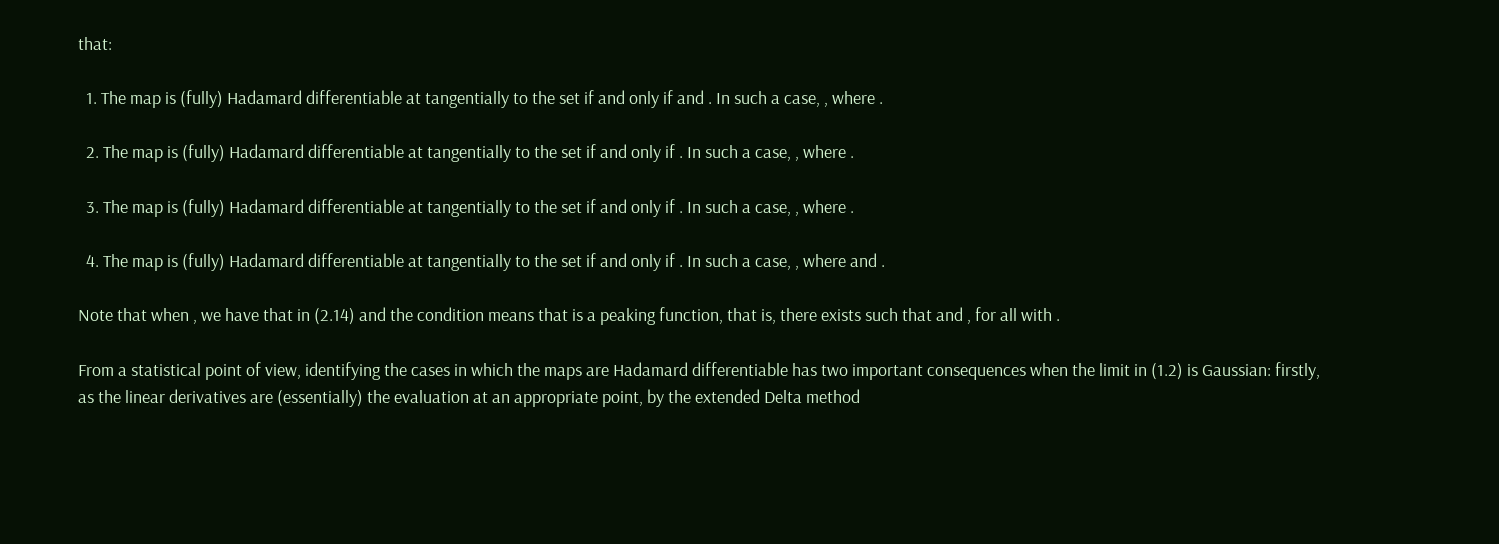that:

  1. The map is (fully) Hadamard differentiable at tangentially to the set if and only if and . In such a case, , where .

  2. The map is (fully) Hadamard differentiable at tangentially to the set if and only if . In such a case, , where .

  3. The map is (fully) Hadamard differentiable at tangentially to the set if and only if . In such a case, , where .

  4. The map is (fully) Hadamard differentiable at tangentially to the set if and only if . In such a case, , where and .

Note that when , we have that in (2.14) and the condition means that is a peaking function, that is, there exists such that and , for all with .

From a statistical point of view, identifying the cases in which the maps are Hadamard differentiable has two important consequences when the limit in (1.2) is Gaussian: firstly, as the linear derivatives are (essentially) the evaluation at an appropriate point, by the extended Delta method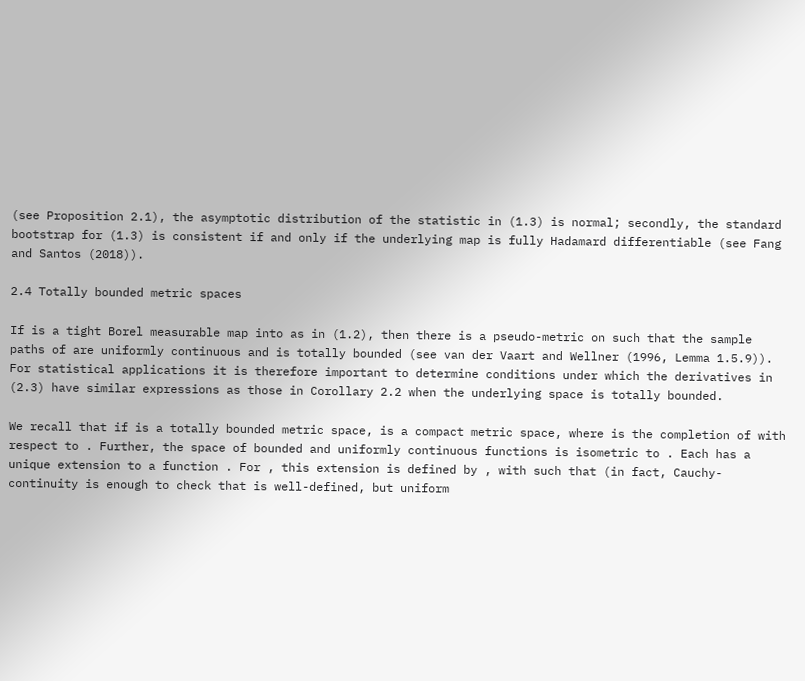(see Proposition 2.1), the asymptotic distribution of the statistic in (1.3) is normal; secondly, the standard bootstrap for (1.3) is consistent if and only if the underlying map is fully Hadamard differentiable (see Fang and Santos (2018)).

2.4 Totally bounded metric spaces

If is a tight Borel measurable map into as in (1.2), then there is a pseudo-metric on such that the sample paths of are uniformly continuous and is totally bounded (see van der Vaart and Wellner (1996, Lemma 1.5.9)). For statistical applications it is therefore important to determine conditions under which the derivatives in (2.3) have similar expressions as those in Corollary 2.2 when the underlying space is totally bounded.

We recall that if is a totally bounded metric space, is a compact metric space, where is the completion of with respect to . Further, the space of bounded and uniformly continuous functions is isometric to . Each has a unique extension to a function . For , this extension is defined by , with such that (in fact, Cauchy-continuity is enough to check that is well-defined, but uniform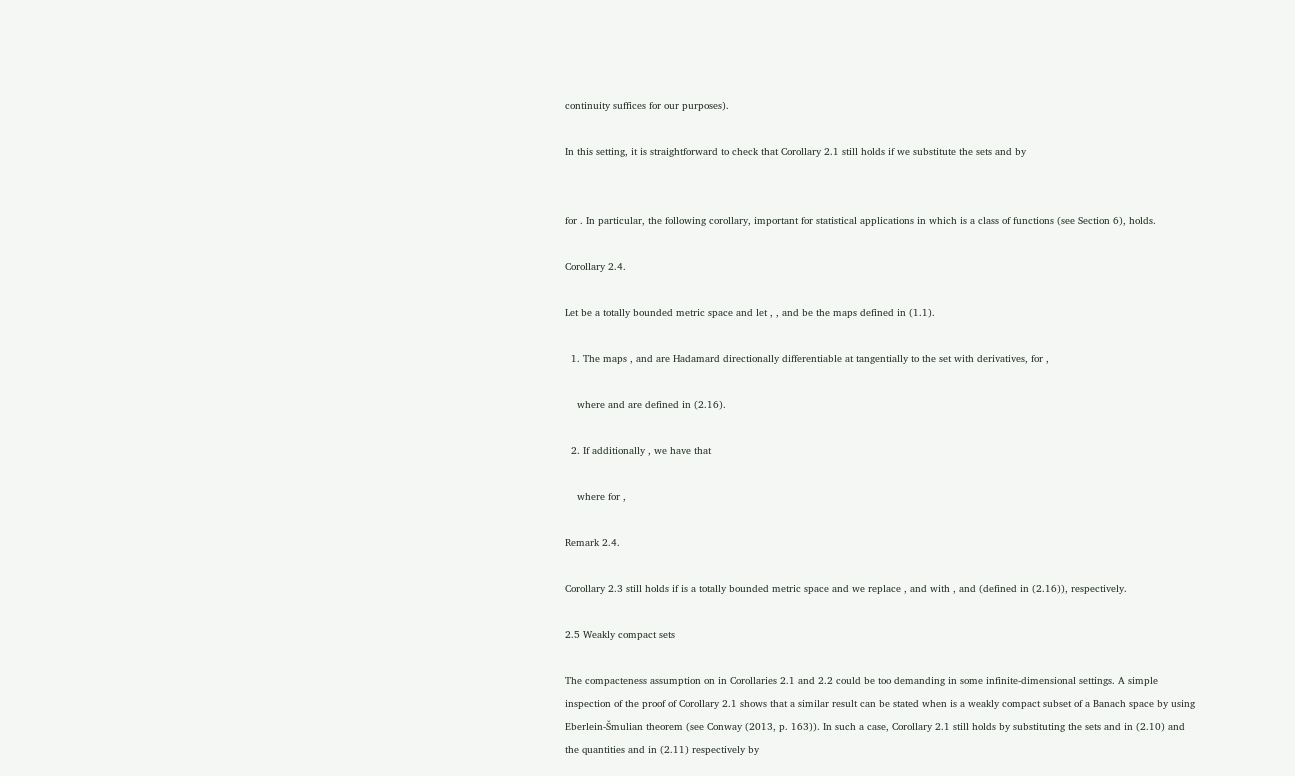continuity suffices for our purposes).

In this setting, it is straightforward to check that Corollary 2.1 still holds if we substitute the sets and by


for . In particular, the following corollary, important for statistical applications in which is a class of functions (see Section 6), holds.

Corollary 2.4.

Let be a totally bounded metric space and let , , and be the maps defined in (1.1).

  1. The maps , and are Hadamard directionally differentiable at tangentially to the set with derivatives, for ,

    where and are defined in (2.16).

  2. If additionally , we have that

    where for ,

Remark 2.4.

Corollary 2.3 still holds if is a totally bounded metric space and we replace , and with , and (defined in (2.16)), respectively.

2.5 Weakly compact sets

The compacteness assumption on in Corollaries 2.1 and 2.2 could be too demanding in some infinite-dimensional settings. A simple inspection of the proof of Corollary 2.1 shows that a similar result can be stated when is a weakly compact subset of a Banach space by using Eberlein-Šmulian theorem (see Conway (2013, p. 163)). In such a case, Corollary 2.1 still holds by substituting the sets and in (2.10) and the quantities and in (2.11) respectively by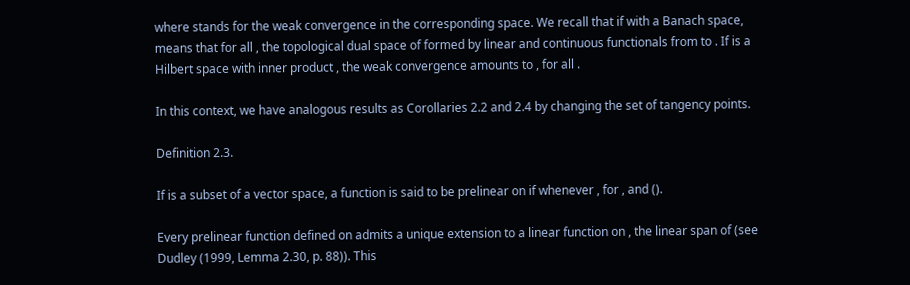where stands for the weak convergence in the corresponding space. We recall that if with a Banach space, means that for all , the topological dual space of formed by linear and continuous functionals from to . If is a Hilbert space with inner product , the weak convergence amounts to , for all .

In this context, we have analogous results as Corollaries 2.2 and 2.4 by changing the set of tangency points.

Definition 2.3.

If is a subset of a vector space, a function is said to be prelinear on if whenever , for , and ().

Every prelinear function defined on admits a unique extension to a linear function on , the linear span of (see Dudley (1999, Lemma 2.30, p. 88)). This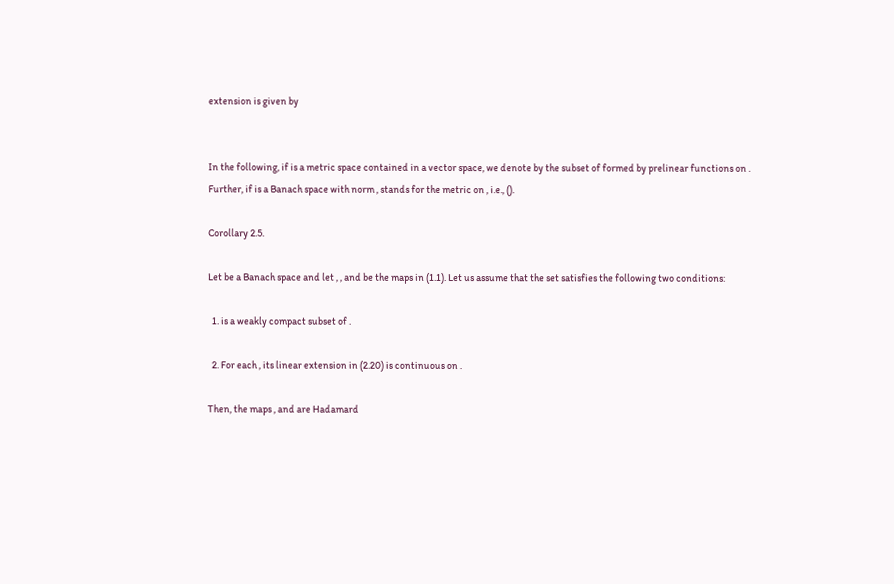extension is given by


In the following, if is a metric space contained in a vector space, we denote by the subset of formed by prelinear functions on . Further, if is a Banach space with norm , stands for the metric on , i.e., ().

Corollary 2.5.

Let be a Banach space and let , , and be the maps in (1.1). Let us assume that the set satisfies the following two conditions:

  1. is a weakly compact subset of .

  2. For each , its linear extension in (2.20) is continuous on .

Then, the maps , and are Hadamard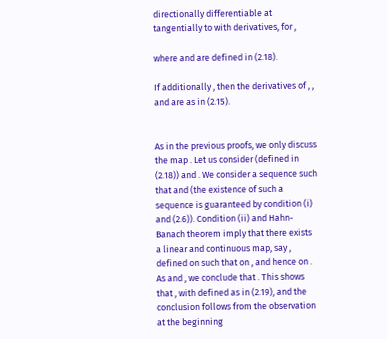directionally differentiable at tangentially to with derivatives, for ,

where and are defined in (2.18).

If additionally , then the derivatives of , , and are as in (2.15).


As in the previous proofs, we only discuss the map . Let us consider (defined in (2.18)) and . We consider a sequence such that and (the existence of such a sequence is guaranteed by condition (i) and (2.6)). Condition (ii) and Hahn-Banach theorem imply that there exists a linear and continuous map, say , defined on such that on , and hence on . As and , we conclude that . This shows that , with defined as in (2.19), and the conclusion follows from the observation at the beginning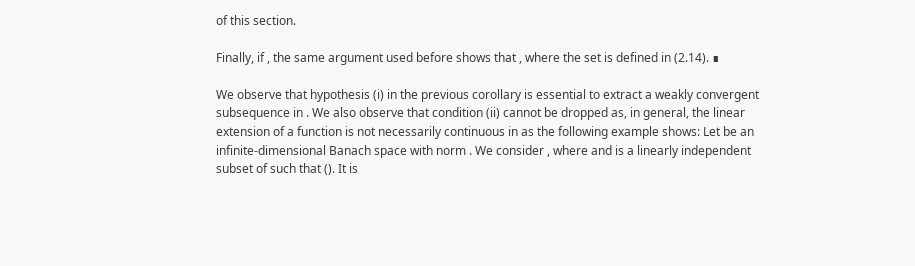of this section.

Finally, if , the same argument used before shows that , where the set is defined in (2.14). ∎

We observe that hypothesis (i) in the previous corollary is essential to extract a weakly convergent subsequence in . We also observe that condition (ii) cannot be dropped as, in general, the linear extension of a function is not necessarily continuous in as the following example shows: Let be an infinite-dimensional Banach space with norm . We consider , where and is a linearly independent subset of such that (). It is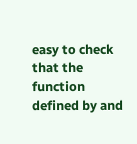easy to check that the function defined by and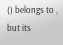() belongs to , but its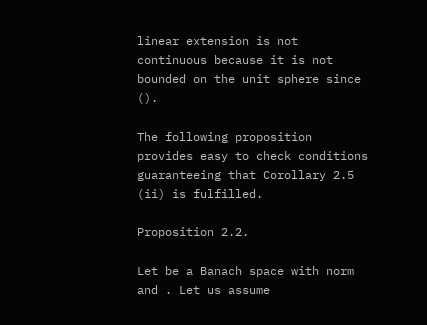linear extension is not continuous because it is not bounded on the unit sphere since ().

The following proposition provides easy to check conditions guaranteeing that Corollary 2.5 (ii) is fulfilled.

Proposition 2.2.

Let be a Banach space with norm and . Let us assume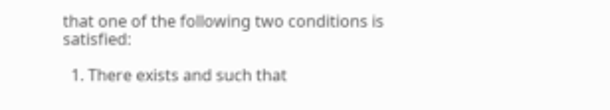that one of the following two conditions is satisfied:

  1. There exists and such that